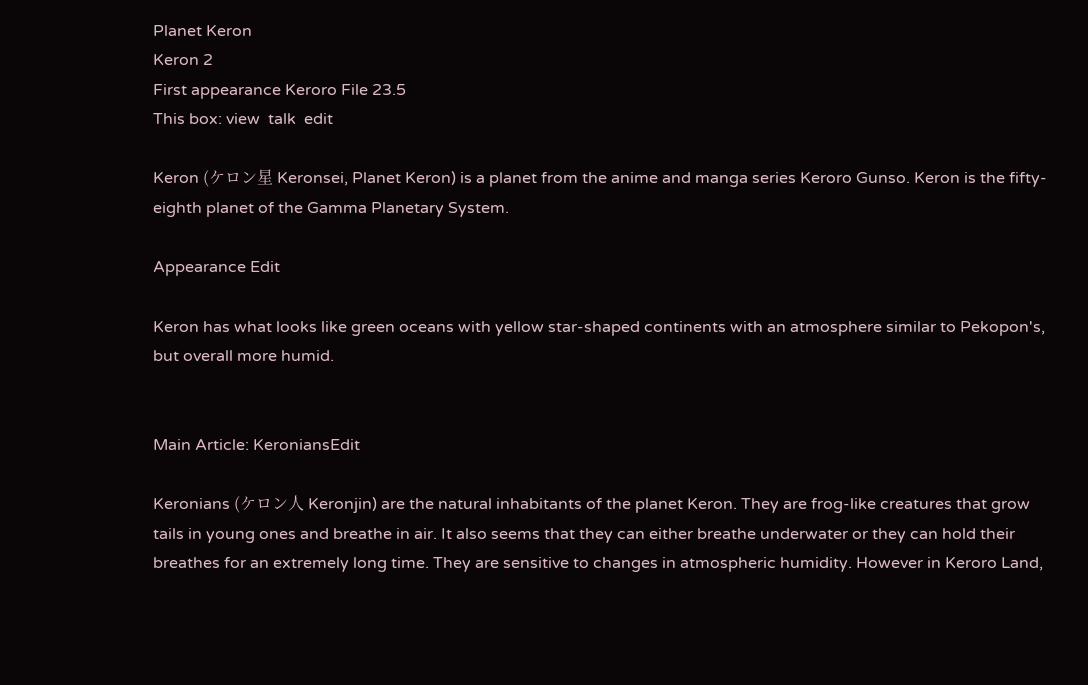Planet Keron
Keron 2
First appearance Keroro File 23.5
This box: view  talk  edit

Keron (ケロン星 Keronsei, Planet Keron) is a planet from the anime and manga series Keroro Gunso. Keron is the fifty-eighth planet of the Gamma Planetary System.

Appearance Edit

Keron has what looks like green oceans with yellow star-shaped continents with an atmosphere similar to Pekopon's, but overall more humid.


Main Article: KeroniansEdit

Keronians (ケロン人 Keronjin) are the natural inhabitants of the planet Keron. They are frog-like creatures that grow tails in young ones and breathe in air. It also seems that they can either breathe underwater or they can hold their breathes for an extremely long time. They are sensitive to changes in atmospheric humidity. However in Keroro Land,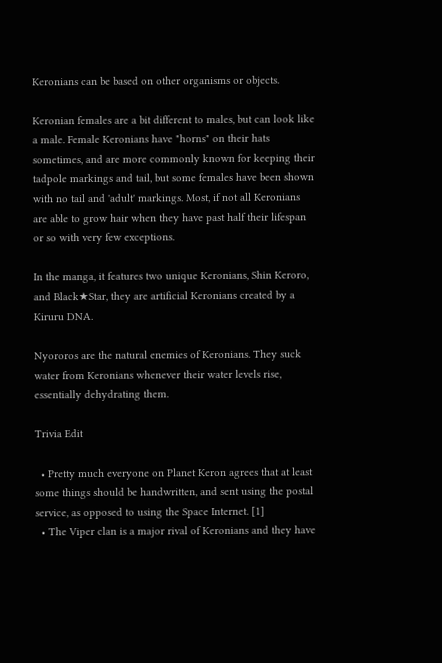Keronians can be based on other organisms or objects.

Keronian females are a bit different to males, but can look like a male. Female Keronians have "horns" on their hats sometimes, and are more commonly known for keeping their tadpole markings and tail, but some females have been shown with no tail and 'adult' markings. Most, if not all Keronians are able to grow hair when they have past half their lifespan or so with very few exceptions.

In the manga, it features two unique Keronians, Shin Keroro, and Black★Star, they are artificial Keronians created by a Kiruru DNA.

Nyororos are the natural enemies of Keronians. They suck water from Keronians whenever their water levels rise, essentially dehydrating them.

Trivia Edit

  • Pretty much everyone on Planet Keron agrees that at least some things should be handwritten, and sent using the postal service, as opposed to using the Space Internet. [1]
  • The Viper clan is a major rival of Keronians and they have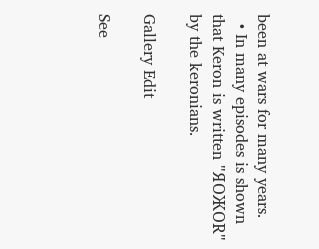been at wars for many years.
  • In many episodes is shown that Keron is written "ЯOЖOR" by the keronians.

Gallery Edit

See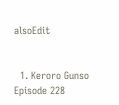alsoEdit


  1. Keroro Gunso Episode 228